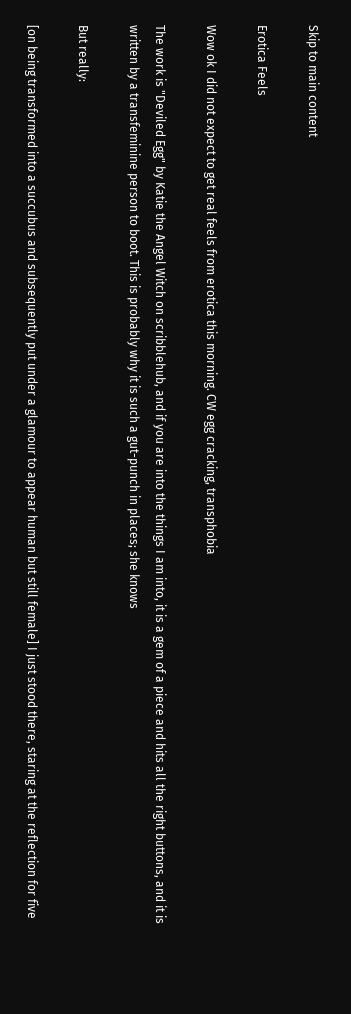Skip to main content

Erotica Feels

Wow ok I did not expect to get real feels from erotica this morning. CW egg cracking, transphobia

The work is "Deviled Egg" by Katie the Angel Witch on scribblehub, and if you are into the things I am into, it is a gem of a piece and hits all the right buttons, and it is written by a transfeminine person to boot. This is probably why it is such a gut-punch in places; she knows

But really:

[on being transformed into a succubus and subsequently put under a glamour to appear human but still female] I just stood there, staring at the reflection for five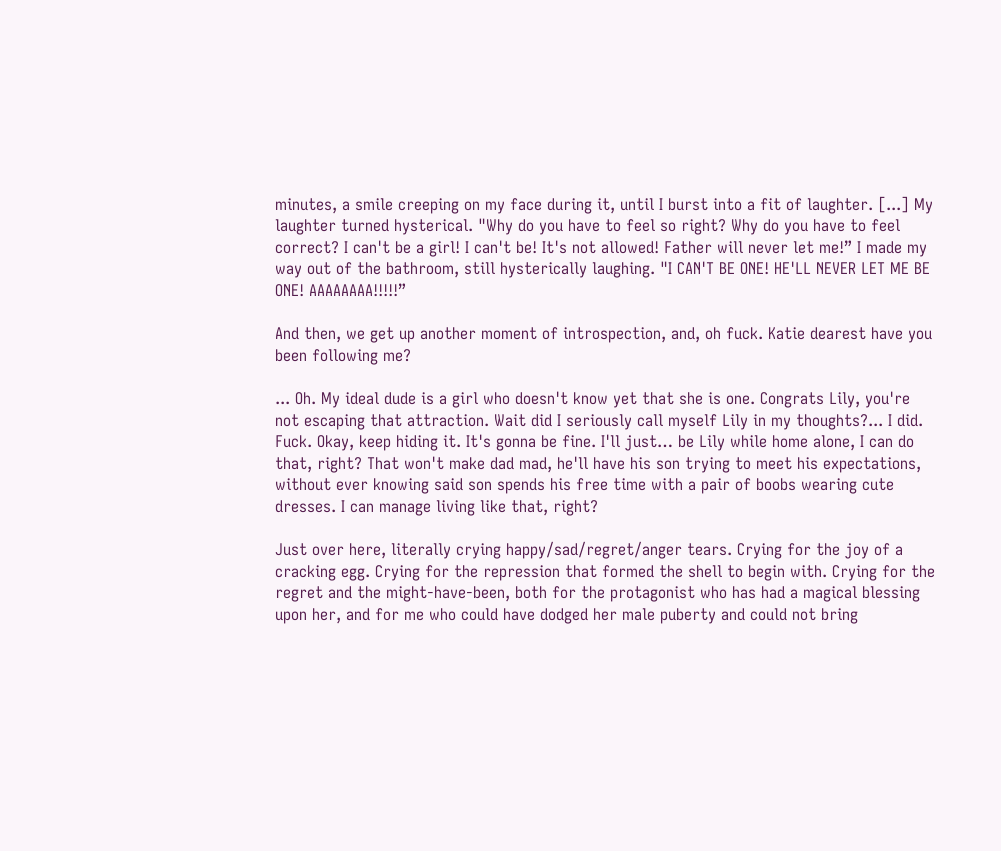minutes, a smile creeping on my face during it, until I burst into a fit of laughter. [...] My laughter turned hysterical. "Why do you have to feel so right? Why do you have to feel correct? I can't be a girl! I can't be! It's not allowed! Father will never let me!” I made my way out of the bathroom, still hysterically laughing. "I CAN'T BE ONE! HE'LL NEVER LET ME BE ONE! AAAAAAAA!!!!!”

And then, we get up another moment of introspection, and, oh fuck. Katie dearest have you been following me?

... Oh. My ideal dude is a girl who doesn't know yet that she is one. Congrats Lily, you're not escaping that attraction. Wait did I seriously call myself Lily in my thoughts?... I did. Fuck. Okay, keep hiding it. It's gonna be fine. I'll just… be Lily while home alone, I can do that, right? That won't make dad mad, he'll have his son trying to meet his expectations, without ever knowing said son spends his free time with a pair of boobs wearing cute dresses. I can manage living like that, right?

Just over here, literally crying happy/sad/regret/anger tears. Crying for the joy of a cracking egg. Crying for the repression that formed the shell to begin with. Crying for the regret and the might-have-been, both for the protagonist who has had a magical blessing upon her, and for me who could have dodged her male puberty and could not bring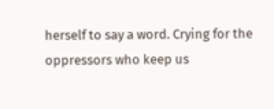herself to say a word. Crying for the oppressors who keep us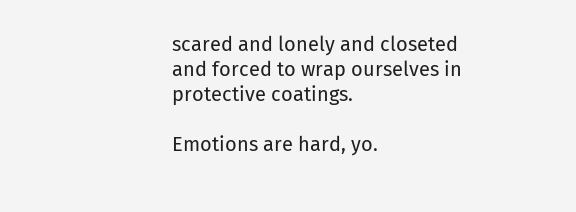scared and lonely and closeted and forced to wrap ourselves in protective coatings.

Emotions are hard, yo.